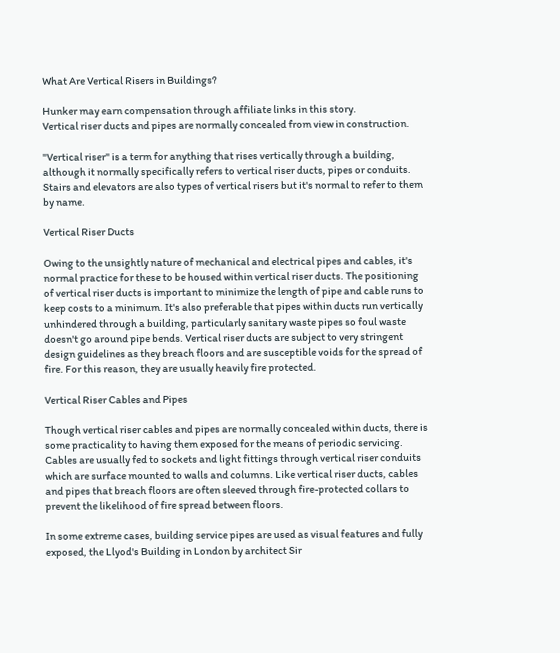What Are Vertical Risers in Buildings?

Hunker may earn compensation through affiliate links in this story.
Vertical riser ducts and pipes are normally concealed from view in construction.

"Vertical riser" is a term for anything that rises vertically through a building, although it normally specifically refers to vertical riser ducts, pipes or conduits. Stairs and elevators are also types of vertical risers but it's normal to refer to them by name.

Vertical Riser Ducts

Owing to the unsightly nature of mechanical and electrical pipes and cables, it's normal practice for these to be housed within vertical riser ducts. The positioning of vertical riser ducts is important to minimize the length of pipe and cable runs to keep costs to a minimum. It's also preferable that pipes within ducts run vertically unhindered through a building, particularly sanitary waste pipes so foul waste doesn't go around pipe bends. Vertical riser ducts are subject to very stringent design guidelines as they breach floors and are susceptible voids for the spread of fire. For this reason, they are usually heavily fire protected.

Vertical Riser Cables and Pipes

Though vertical riser cables and pipes are normally concealed within ducts, there is some practicality to having them exposed for the means of periodic servicing. Cables are usually fed to sockets and light fittings through vertical riser conduits which are surface mounted to walls and columns. Like vertical riser ducts, cables and pipes that breach floors are often sleeved through fire-protected collars to prevent the likelihood of fire spread between floors.

In some extreme cases, building service pipes are used as visual features and fully exposed, the Llyod's Building in London by architect Sir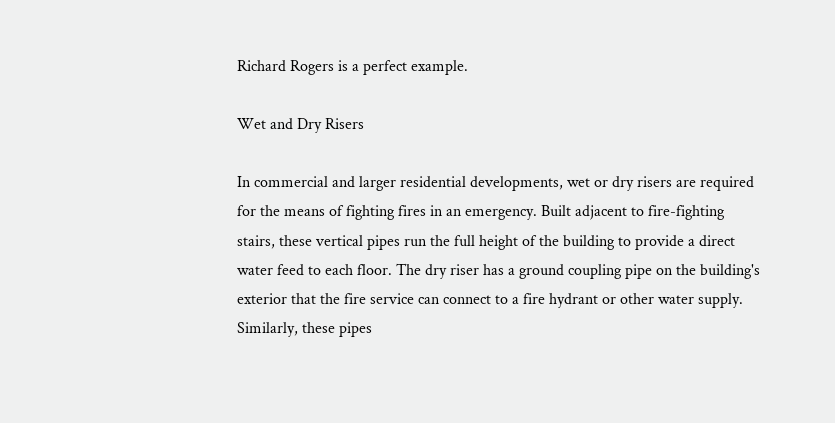Richard Rogers is a perfect example.

Wet and Dry Risers

In commercial and larger residential developments, wet or dry risers are required for the means of fighting fires in an emergency. Built adjacent to fire-fighting stairs, these vertical pipes run the full height of the building to provide a direct water feed to each floor. The dry riser has a ground coupling pipe on the building's exterior that the fire service can connect to a fire hydrant or other water supply. Similarly, these pipes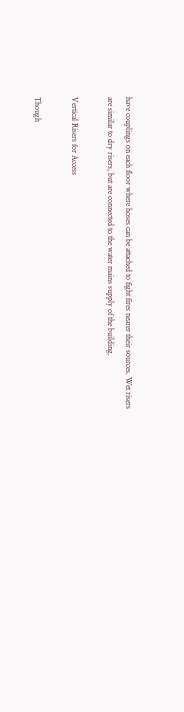have couplings on each floor where hoses can be attached to fight fires nearer their sources. Wet risers are similar to dry risers, but are connected to the water mains supply of the building.

Vertical Risers for Access

Though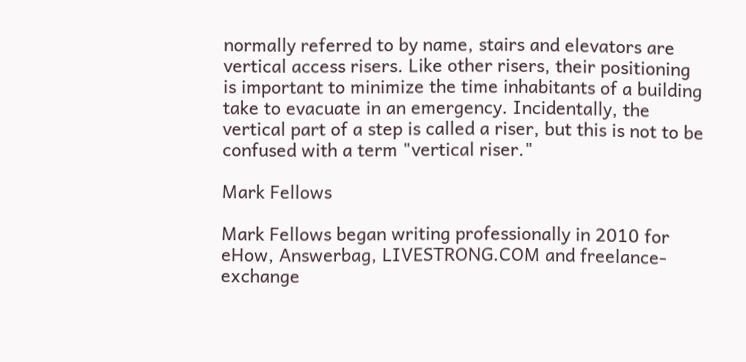normally referred to by name, stairs and elevators are vertical access risers. Like other risers, their positioning is important to minimize the time inhabitants of a building take to evacuate in an emergency. Incidentally, the vertical part of a step is called a riser, but this is not to be confused with a term "vertical riser."

Mark Fellows

Mark Fellows began writing professionally in 2010 for eHow, Answerbag, LIVESTRONG.COM and freelance-exchange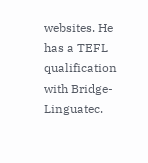websites. He has a TEFL qualification with Bridge-Linguatec.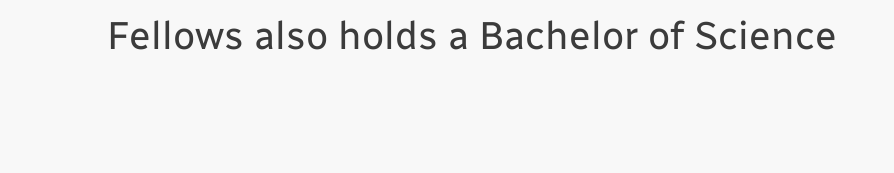Fellows also holds a Bachelor of Science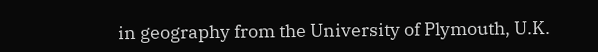in geography from the University of Plymouth, U.K.